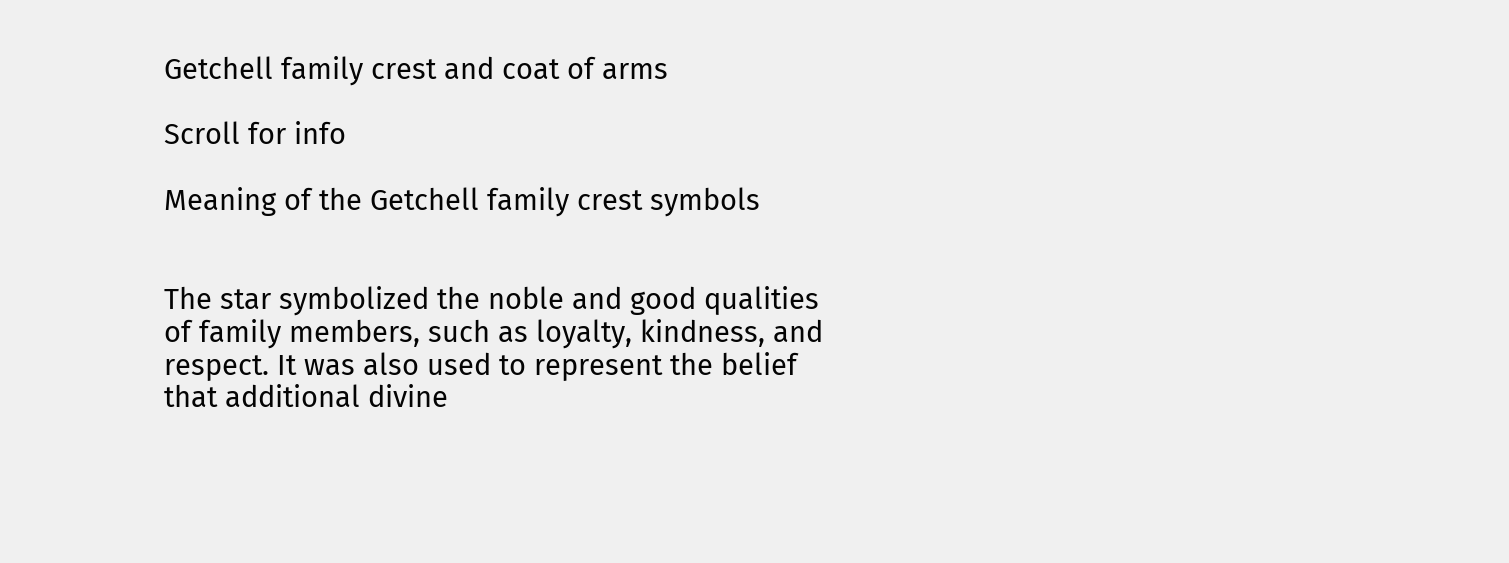Getchell family crest and coat of arms

Scroll for info

Meaning of the Getchell family crest symbols


The star symbolized the noble and good qualities of family members, such as loyalty, kindness, and respect. It was also used to represent the belief that additional divine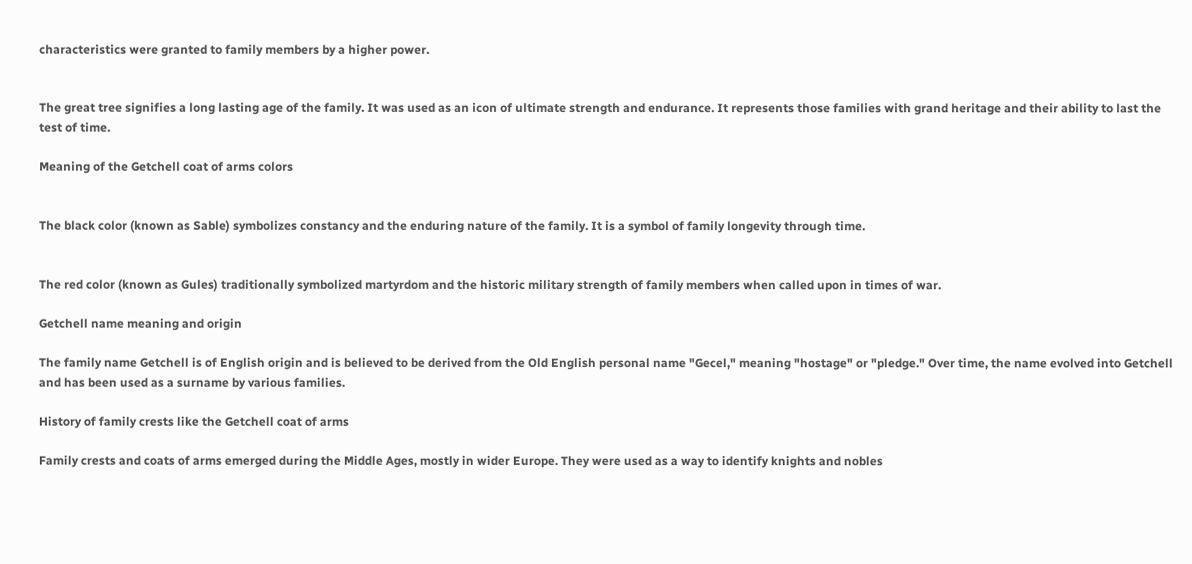characteristics were granted to family members by a higher power.


The great tree signifies a long lasting age of the family. It was used as an icon of ultimate strength and endurance. It represents those families with grand heritage and their ability to last the test of time.

Meaning of the Getchell coat of arms colors


The black color (known as Sable) symbolizes constancy and the enduring nature of the family. It is a symbol of family longevity through time.


The red color (known as Gules) traditionally symbolized martyrdom and the historic military strength of family members when called upon in times of war.

Getchell name meaning and origin

The family name Getchell is of English origin and is believed to be derived from the Old English personal name "Gecel," meaning "hostage" or "pledge." Over time, the name evolved into Getchell and has been used as a surname by various families.

History of family crests like the Getchell coat of arms

Family crests and coats of arms emerged during the Middle Ages, mostly in wider Europe. They were used as a way to identify knights and nobles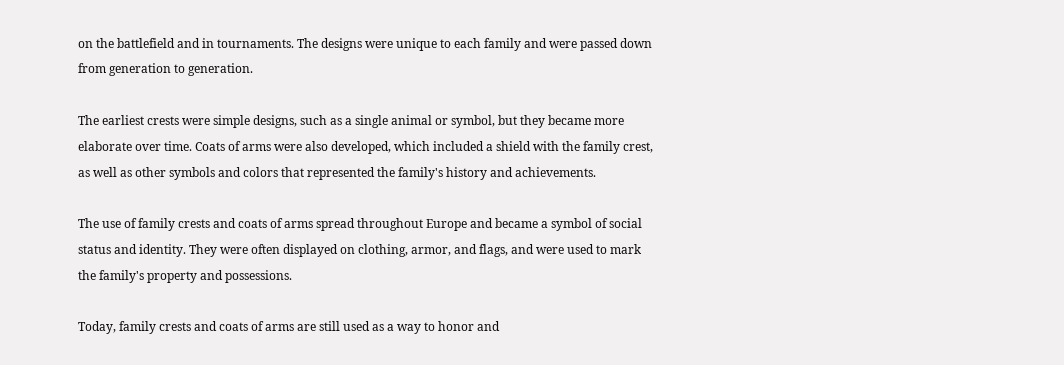on the battlefield and in tournaments. The designs were unique to each family and were passed down from generation to generation.

The earliest crests were simple designs, such as a single animal or symbol, but they became more elaborate over time. Coats of arms were also developed, which included a shield with the family crest, as well as other symbols and colors that represented the family's history and achievements.

The use of family crests and coats of arms spread throughout Europe and became a symbol of social status and identity. They were often displayed on clothing, armor, and flags, and were used to mark the family's property and possessions.

Today, family crests and coats of arms are still used as a way to honor and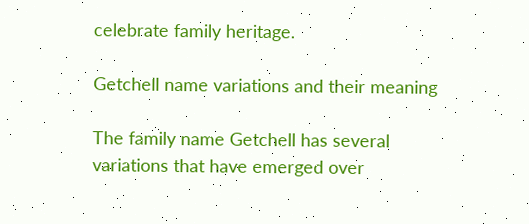celebrate family heritage.

Getchell name variations and their meaning

The family name Getchell has several variations that have emerged over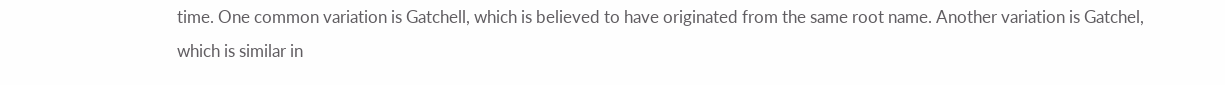time. One common variation is Gatchell, which is believed to have originated from the same root name. Another variation is Gatchel, which is similar in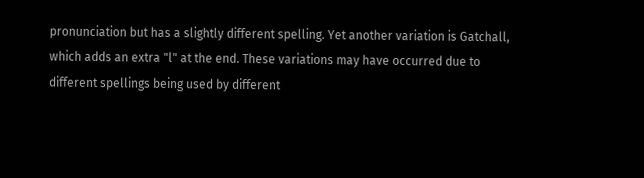pronunciation but has a slightly different spelling. Yet another variation is Gatchall, which adds an extra "l" at the end. These variations may have occurred due to different spellings being used by different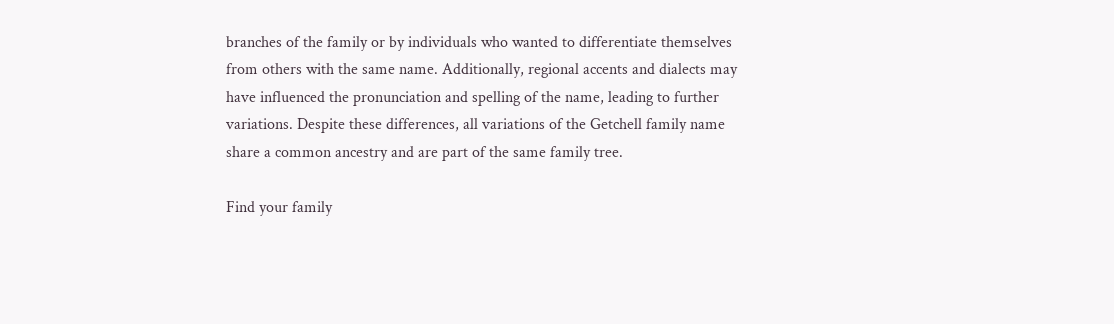branches of the family or by individuals who wanted to differentiate themselves from others with the same name. Additionally, regional accents and dialects may have influenced the pronunciation and spelling of the name, leading to further variations. Despite these differences, all variations of the Getchell family name share a common ancestry and are part of the same family tree.

Find your family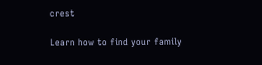crest

Learn how to find your family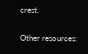crest.

Other resources: